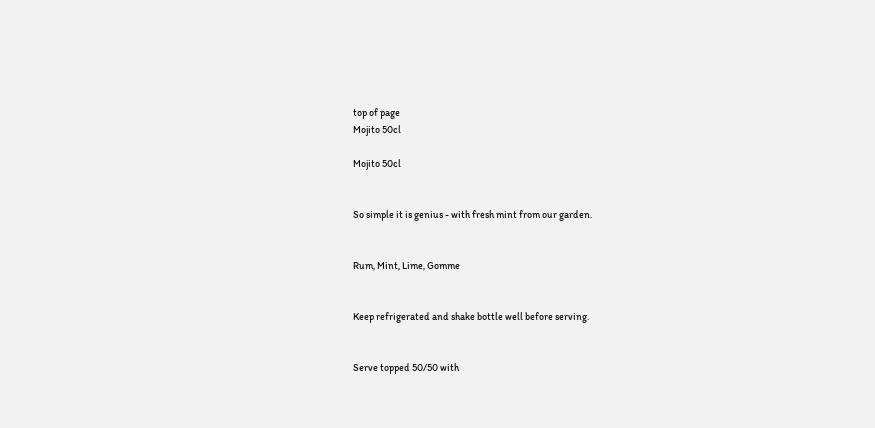top of page
Mojito 50cl

Mojito 50cl


So simple it is genius - with fresh mint from our garden.


Rum, Mint, Lime, Gomme


Keep refrigerated and shake bottle well before serving.


Serve topped 50/50 with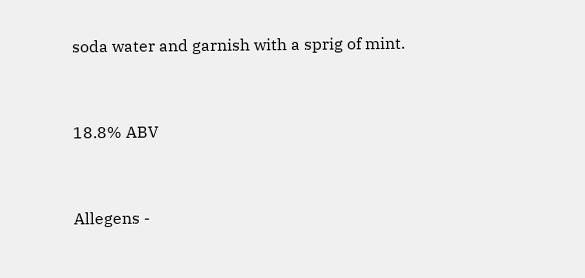soda water and garnish with a sprig of mint.


18.8% ABV


Allegens -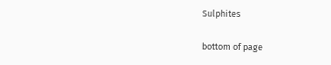Sulphites

bottom of page